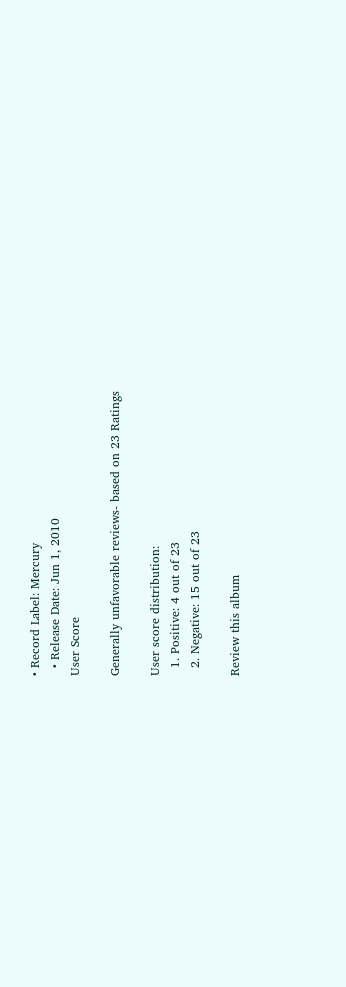• Record Label: Mercury
  • Release Date: Jun 1, 2010
User Score

Generally unfavorable reviews- based on 23 Ratings

User score distribution:
  1. Positive: 4 out of 23
  2. Negative: 15 out of 23

Review this album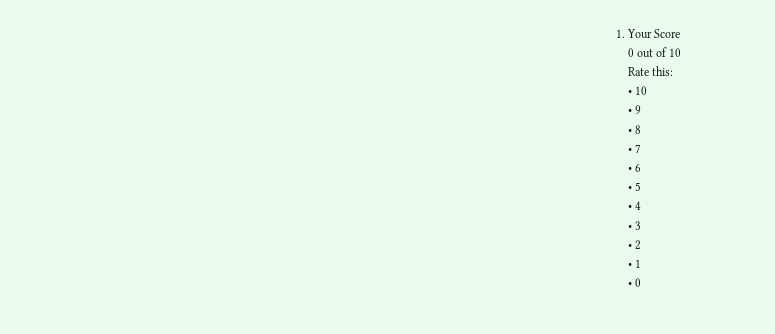1. Your Score
    0 out of 10
    Rate this:
    • 10
    • 9
    • 8
    • 7
    • 6
    • 5
    • 4
    • 3
    • 2
    • 1
    • 0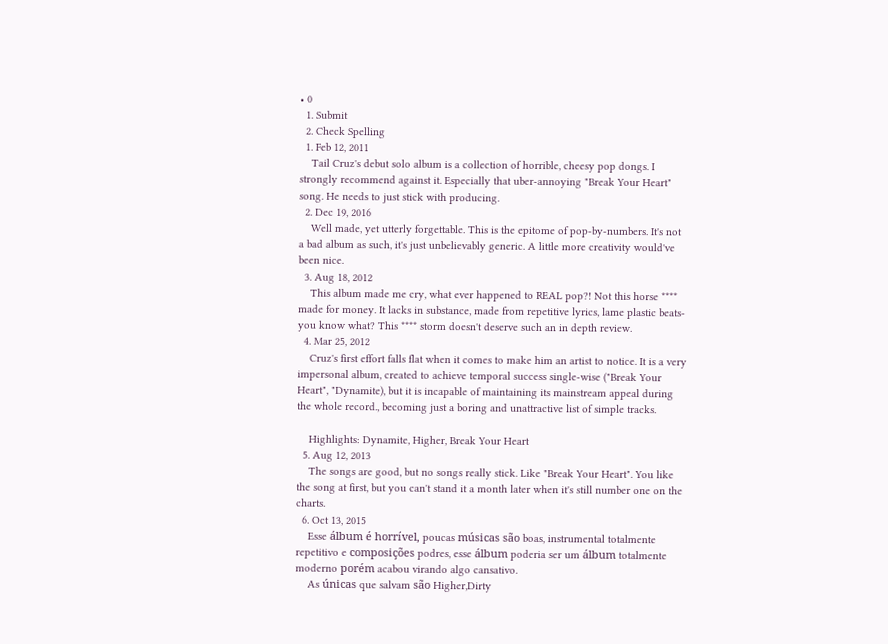• 0
  1. Submit
  2. Check Spelling
  1. Feb 12, 2011
    Tail Cruz's debut solo album is a collection of horrible, cheesy pop dongs. I strongly recommend against it. Especially that uber-annoying "Break Your Heart" song. He needs to just stick with producing.
  2. Dec 19, 2016
    Well made, yet utterly forgettable. This is the epitome of pop-by-numbers. It's not a bad album as such, it's just unbelievably generic. A little more creativity would've been nice.
  3. Aug 18, 2012
    This album made me cry, what ever happened to REAL pop?! Not this horse **** made for money. It lacks in substance, made from repetitive lyrics, lame plastic beats- you know what? This **** storm doesn't deserve such an in depth review.
  4. Mar 25, 2012
    Cruz's first effort falls flat when it comes to make him an artist to notice. It is a very impersonal album, created to achieve temporal success single-wise ("Break Your Heart", "Dynamite), but it is incapable of maintaining its mainstream appeal during the whole record., becoming just a boring and unattractive list of simple tracks.

    Highlights: Dynamite, Higher, Break Your Heart
  5. Aug 12, 2013
    The songs are good, but no songs really stick. Like "Break Your Heart". You like the song at first, but you can't stand it a month later when it's still number one on the charts.
  6. Oct 13, 2015
    Esse álbum é horrível, poucas músicas são boas, instrumental totalmente repetitivo e composições podres, esse álbum poderia ser um álbum totalmente moderno porém acabou virando algo cansativo.
    As únicas que salvam são Higher,Dirty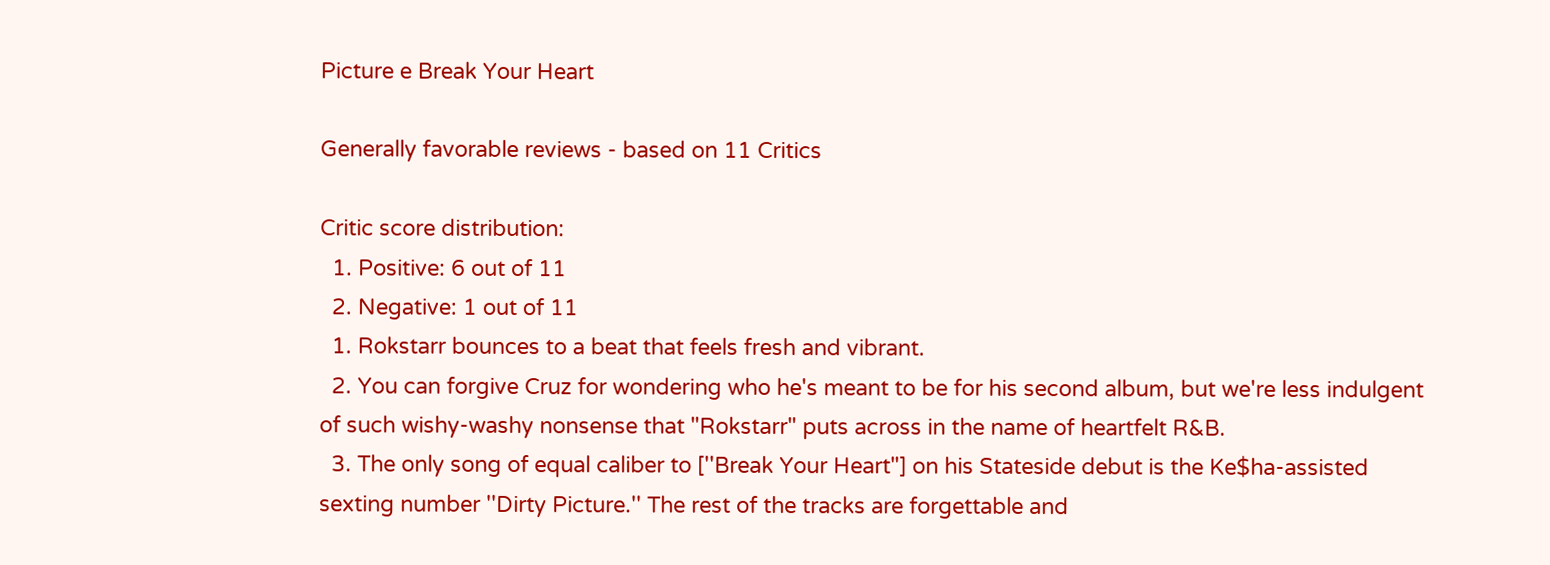Picture e Break Your Heart

Generally favorable reviews - based on 11 Critics

Critic score distribution:
  1. Positive: 6 out of 11
  2. Negative: 1 out of 11
  1. Rokstarr bounces to a beat that feels fresh and vibrant.
  2. You can forgive Cruz for wondering who he's meant to be for his second album, but we're less indulgent of such wishy-washy nonsense that "Rokstarr" puts across in the name of heartfelt R&B.
  3. The only song of equal caliber to [''Break Your Heart"] on his Stateside debut is the Ke$ha-assisted sexting number ''Dirty Picture.'' The rest of the tracks are forgettable and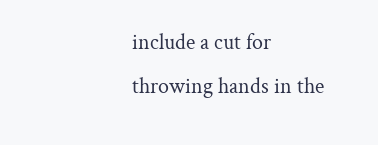include a cut for throwing hands in the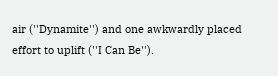air (''Dynamite'') and one awkwardly placed effort to uplift (''I Can Be'').